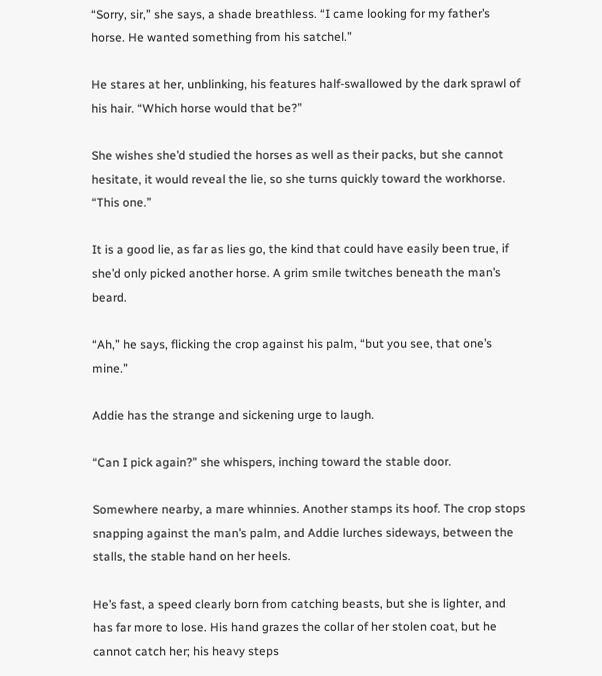“Sorry, sir,” she says, a shade breathless. “I came looking for my father’s horse. He wanted something from his satchel.”

He stares at her, unblinking, his features half-swallowed by the dark sprawl of his hair. “Which horse would that be?”

She wishes she’d studied the horses as well as their packs, but she cannot hesitate, it would reveal the lie, so she turns quickly toward the workhorse. “This one.”

It is a good lie, as far as lies go, the kind that could have easily been true, if she’d only picked another horse. A grim smile twitches beneath the man’s beard.

“Ah,” he says, flicking the crop against his palm, “but you see, that one’s mine.”

Addie has the strange and sickening urge to laugh.

“Can I pick again?” she whispers, inching toward the stable door.

Somewhere nearby, a mare whinnies. Another stamps its hoof. The crop stops snapping against the man’s palm, and Addie lurches sideways, between the stalls, the stable hand on her heels.

He’s fast, a speed clearly born from catching beasts, but she is lighter, and has far more to lose. His hand grazes the collar of her stolen coat, but he cannot catch her; his heavy steps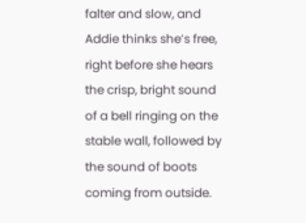falter and slow, and Addie thinks she’s free, right before she hears the crisp, bright sound of a bell ringing on the stable wall, followed by the sound of boots coming from outside.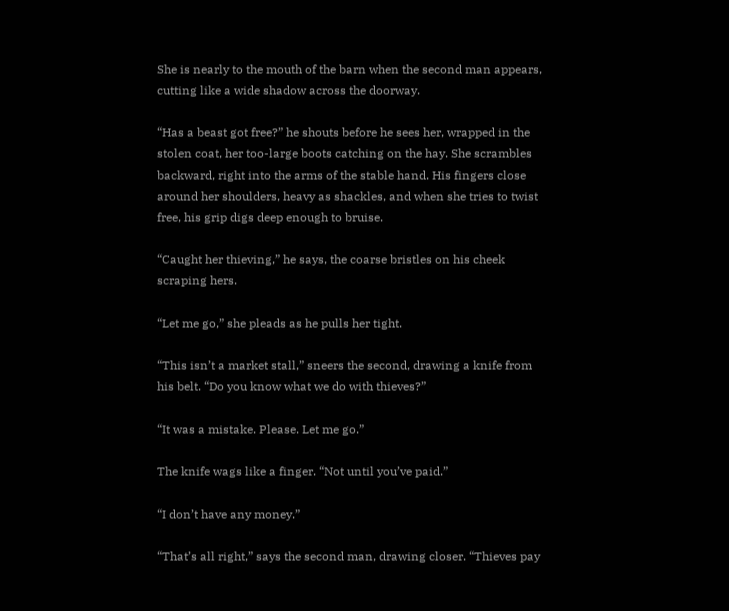She is nearly to the mouth of the barn when the second man appears, cutting like a wide shadow across the doorway.

“Has a beast got free?” he shouts before he sees her, wrapped in the stolen coat, her too-large boots catching on the hay. She scrambles backward, right into the arms of the stable hand. His fingers close around her shoulders, heavy as shackles, and when she tries to twist free, his grip digs deep enough to bruise.

“Caught her thieving,” he says, the coarse bristles on his cheek scraping hers.

“Let me go,” she pleads as he pulls her tight.

“This isn’t a market stall,” sneers the second, drawing a knife from his belt. “Do you know what we do with thieves?”

“It was a mistake. Please. Let me go.”

The knife wags like a finger. “Not until you’ve paid.”

“I don’t have any money.”

“That’s all right,” says the second man, drawing closer. “Thieves pay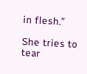in flesh.”

She tries to tear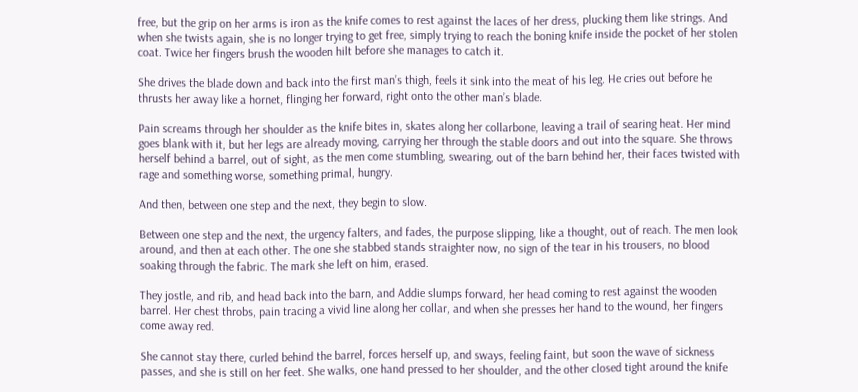free, but the grip on her arms is iron as the knife comes to rest against the laces of her dress, plucking them like strings. And when she twists again, she is no longer trying to get free, simply trying to reach the boning knife inside the pocket of her stolen coat. Twice her fingers brush the wooden hilt before she manages to catch it.

She drives the blade down and back into the first man’s thigh, feels it sink into the meat of his leg. He cries out before he thrusts her away like a hornet, flinging her forward, right onto the other man’s blade.

Pain screams through her shoulder as the knife bites in, skates along her collarbone, leaving a trail of searing heat. Her mind goes blank with it, but her legs are already moving, carrying her through the stable doors and out into the square. She throws herself behind a barrel, out of sight, as the men come stumbling, swearing, out of the barn behind her, their faces twisted with rage and something worse, something primal, hungry.

And then, between one step and the next, they begin to slow.

Between one step and the next, the urgency falters, and fades, the purpose slipping, like a thought, out of reach. The men look around, and then at each other. The one she stabbed stands straighter now, no sign of the tear in his trousers, no blood soaking through the fabric. The mark she left on him, erased.

They jostle, and rib, and head back into the barn, and Addie slumps forward, her head coming to rest against the wooden barrel. Her chest throbs, pain tracing a vivid line along her collar, and when she presses her hand to the wound, her fingers come away red.

She cannot stay there, curled behind the barrel, forces herself up, and sways, feeling faint, but soon the wave of sickness passes, and she is still on her feet. She walks, one hand pressed to her shoulder, and the other closed tight around the knife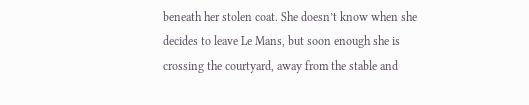beneath her stolen coat. She doesn’t know when she decides to leave Le Mans, but soon enough she is crossing the courtyard, away from the stable and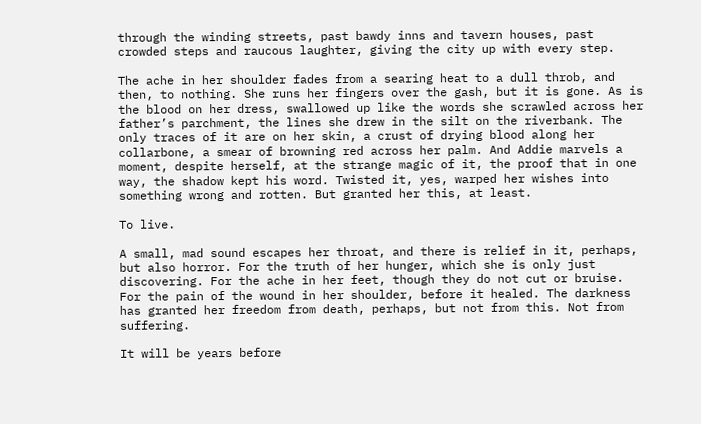through the winding streets, past bawdy inns and tavern houses, past crowded steps and raucous laughter, giving the city up with every step.

The ache in her shoulder fades from a searing heat to a dull throb, and then, to nothing. She runs her fingers over the gash, but it is gone. As is the blood on her dress, swallowed up like the words she scrawled across her father’s parchment, the lines she drew in the silt on the riverbank. The only traces of it are on her skin, a crust of drying blood along her collarbone, a smear of browning red across her palm. And Addie marvels a moment, despite herself, at the strange magic of it, the proof that in one way, the shadow kept his word. Twisted it, yes, warped her wishes into something wrong and rotten. But granted her this, at least.

To live.

A small, mad sound escapes her throat, and there is relief in it, perhaps, but also horror. For the truth of her hunger, which she is only just discovering. For the ache in her feet, though they do not cut or bruise. For the pain of the wound in her shoulder, before it healed. The darkness has granted her freedom from death, perhaps, but not from this. Not from suffering.

It will be years before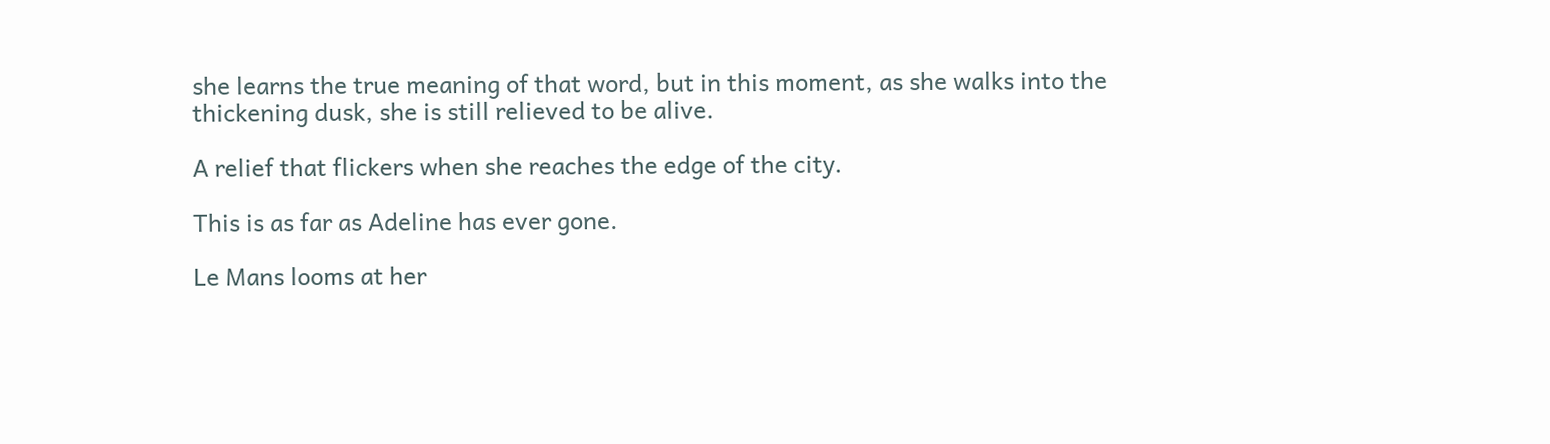she learns the true meaning of that word, but in this moment, as she walks into the thickening dusk, she is still relieved to be alive.

A relief that flickers when she reaches the edge of the city.

This is as far as Adeline has ever gone.

Le Mans looms at her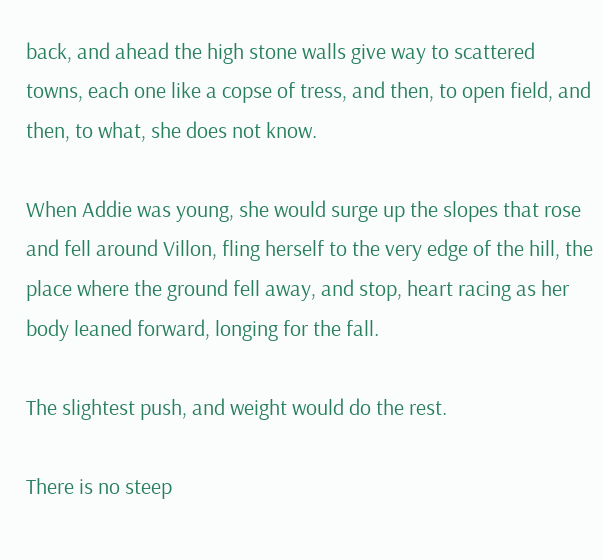back, and ahead the high stone walls give way to scattered towns, each one like a copse of tress, and then, to open field, and then, to what, she does not know.

When Addie was young, she would surge up the slopes that rose and fell around Villon, fling herself to the very edge of the hill, the place where the ground fell away, and stop, heart racing as her body leaned forward, longing for the fall.

The slightest push, and weight would do the rest.

There is no steep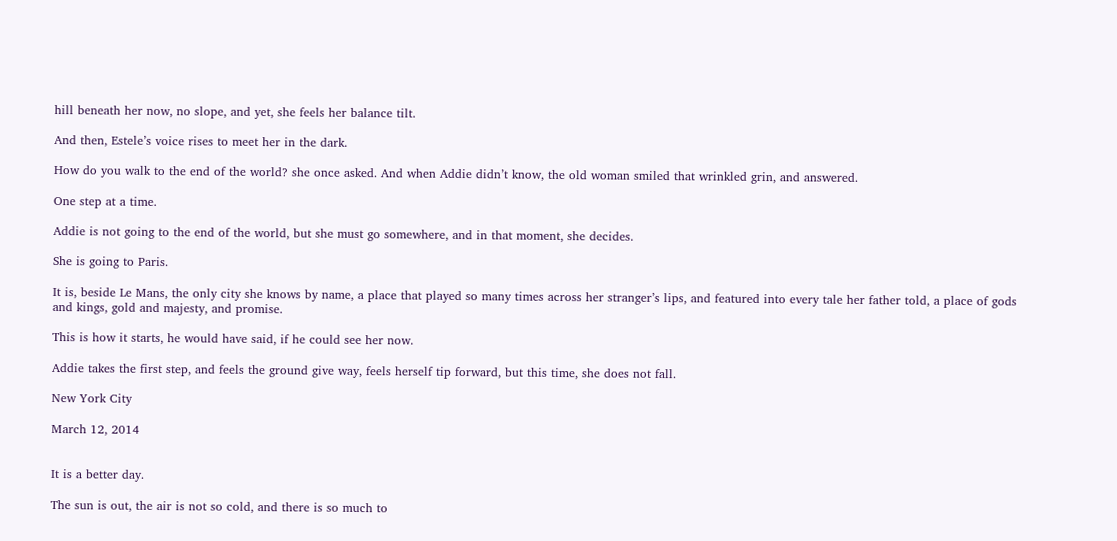hill beneath her now, no slope, and yet, she feels her balance tilt.

And then, Estele’s voice rises to meet her in the dark.

How do you walk to the end of the world? she once asked. And when Addie didn’t know, the old woman smiled that wrinkled grin, and answered.

One step at a time.

Addie is not going to the end of the world, but she must go somewhere, and in that moment, she decides.

She is going to Paris.

It is, beside Le Mans, the only city she knows by name, a place that played so many times across her stranger’s lips, and featured into every tale her father told, a place of gods and kings, gold and majesty, and promise.

This is how it starts, he would have said, if he could see her now.

Addie takes the first step, and feels the ground give way, feels herself tip forward, but this time, she does not fall.

New York City

March 12, 2014


It is a better day.

The sun is out, the air is not so cold, and there is so much to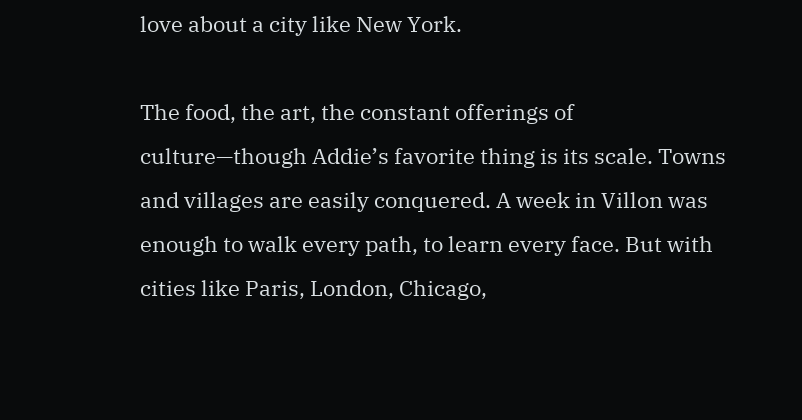love about a city like New York.

The food, the art, the constant offerings of culture—though Addie’s favorite thing is its scale. Towns and villages are easily conquered. A week in Villon was enough to walk every path, to learn every face. But with cities like Paris, London, Chicago,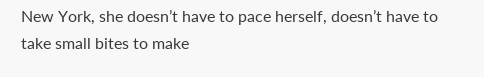New York, she doesn’t have to pace herself, doesn’t have to take small bites to make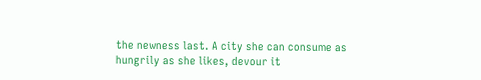the newness last. A city she can consume as hungrily as she likes, devour it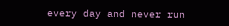every day and never run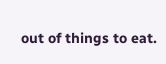out of things to eat.